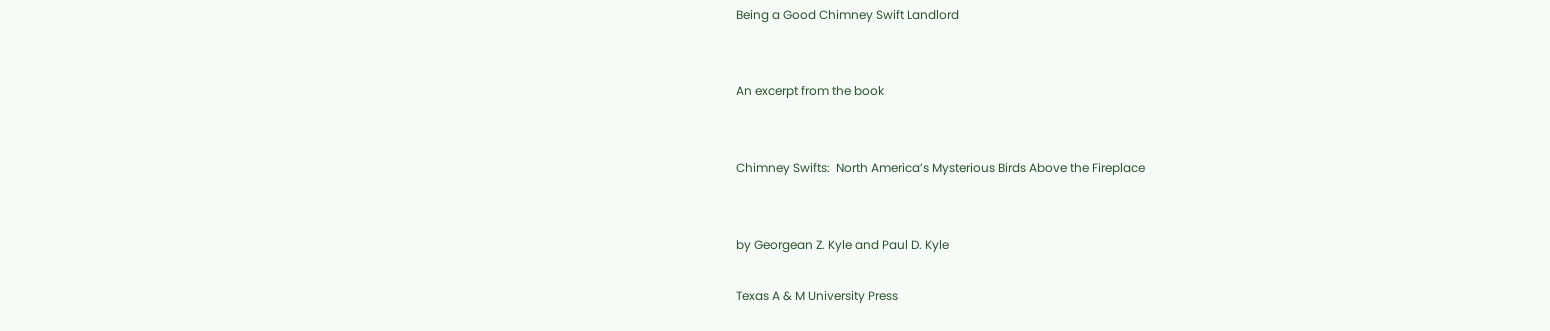Being a Good Chimney Swift Landlord


An excerpt from the book


Chimney Swifts:  North America’s Mysterious Birds Above the Fireplace


by Georgean Z. Kyle and Paul D. Kyle

Texas A & M University Press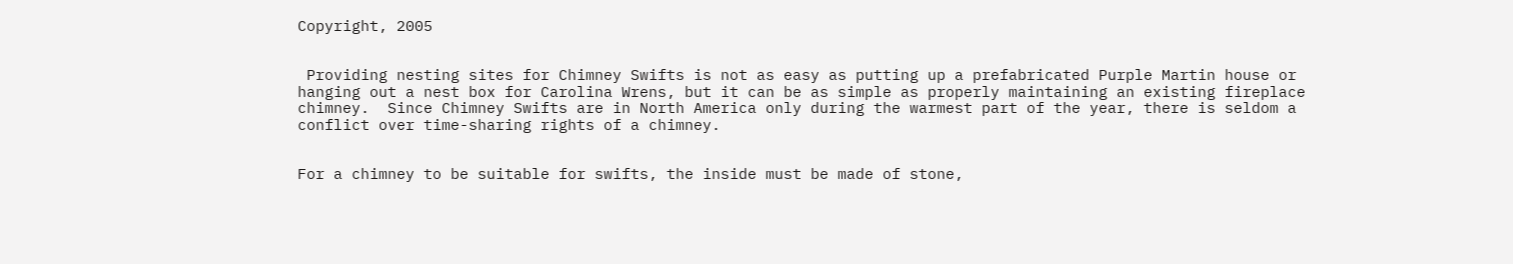Copyright, 2005


 Providing nesting sites for Chimney Swifts is not as easy as putting up a prefabricated Purple Martin house or hanging out a nest box for Carolina Wrens, but it can be as simple as properly maintaining an existing fireplace chimney.  Since Chimney Swifts are in North America only during the warmest part of the year, there is seldom a conflict over time-sharing rights of a chimney.


For a chimney to be suitable for swifts, the inside must be made of stone,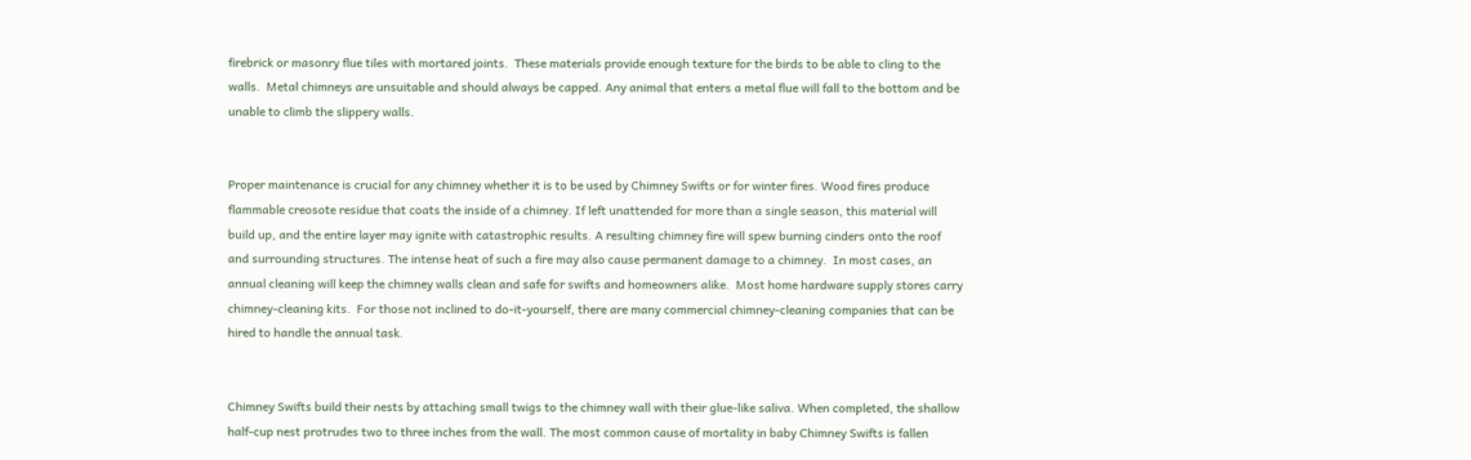firebrick or masonry flue tiles with mortared joints.  These materials provide enough texture for the birds to be able to cling to the walls.  Metal chimneys are unsuitable and should always be capped. Any animal that enters a metal flue will fall to the bottom and be unable to climb the slippery walls.


Proper maintenance is crucial for any chimney whether it is to be used by Chimney Swifts or for winter fires. Wood fires produce flammable creosote residue that coats the inside of a chimney. If left unattended for more than a single season, this material will build up, and the entire layer may ignite with catastrophic results. A resulting chimney fire will spew burning cinders onto the roof and surrounding structures. The intense heat of such a fire may also cause permanent damage to a chimney.  In most cases, an annual cleaning will keep the chimney walls clean and safe for swifts and homeowners alike.  Most home hardware supply stores carry chimney-cleaning kits.  For those not inclined to do-it-yourself, there are many commercial chimney-cleaning companies that can be hired to handle the annual task.


Chimney Swifts build their nests by attaching small twigs to the chimney wall with their glue-like saliva. When completed, the shallow half-cup nest protrudes two to three inches from the wall. The most common cause of mortality in baby Chimney Swifts is fallen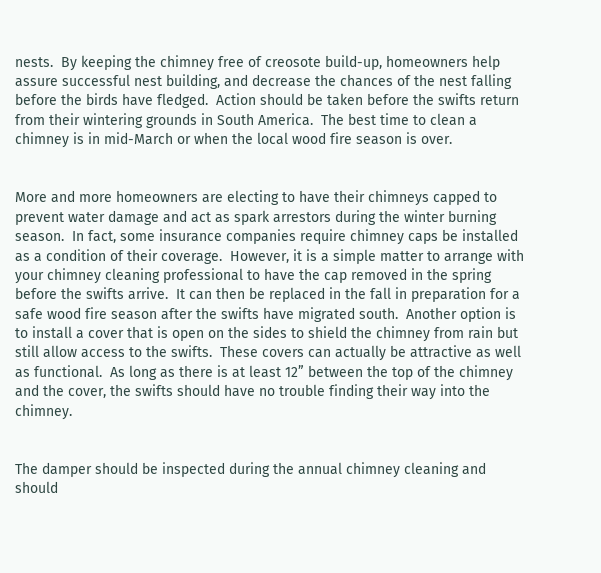nests.  By keeping the chimney free of creosote build-up, homeowners help assure successful nest building, and decrease the chances of the nest falling before the birds have fledged.  Action should be taken before the swifts return from their wintering grounds in South America.  The best time to clean a chimney is in mid-March or when the local wood fire season is over.


More and more homeowners are electing to have their chimneys capped to prevent water damage and act as spark arrestors during the winter burning season.  In fact, some insurance companies require chimney caps be installed as a condition of their coverage.  However, it is a simple matter to arrange with your chimney cleaning professional to have the cap removed in the spring before the swifts arrive.  It can then be replaced in the fall in preparation for a safe wood fire season after the swifts have migrated south.  Another option is to install a cover that is open on the sides to shield the chimney from rain but still allow access to the swifts.  These covers can actually be attractive as well as functional.  As long as there is at least 12” between the top of the chimney and the cover, the swifts should have no trouble finding their way into the chimney.


The damper should be inspected during the annual chimney cleaning and should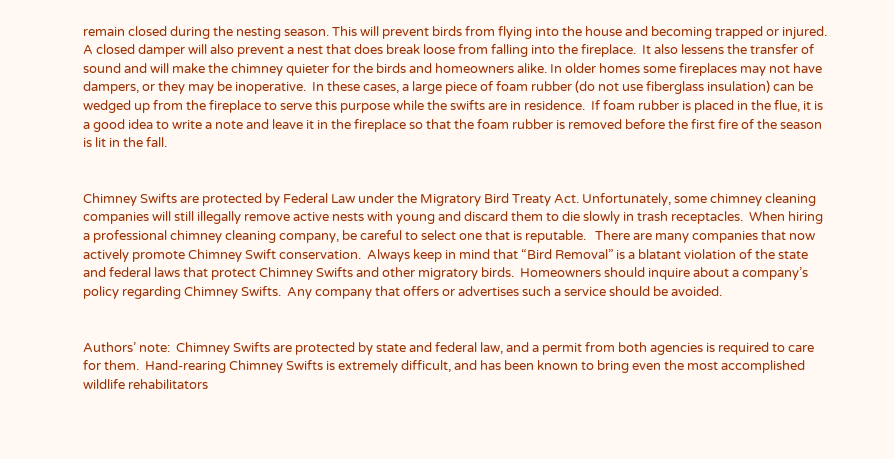remain closed during the nesting season. This will prevent birds from flying into the house and becoming trapped or injured. A closed damper will also prevent a nest that does break loose from falling into the fireplace.  It also lessens the transfer of sound and will make the chimney quieter for the birds and homeowners alike. In older homes some fireplaces may not have dampers, or they may be inoperative.  In these cases, a large piece of foam rubber (do not use fiberglass insulation) can be wedged up from the fireplace to serve this purpose while the swifts are in residence.  If foam rubber is placed in the flue, it is a good idea to write a note and leave it in the fireplace so that the foam rubber is removed before the first fire of the season is lit in the fall.


Chimney Swifts are protected by Federal Law under the Migratory Bird Treaty Act. Unfortunately, some chimney cleaning companies will still illegally remove active nests with young and discard them to die slowly in trash receptacles.  When hiring a professional chimney cleaning company, be careful to select one that is reputable.   There are many companies that now actively promote Chimney Swift conservation.  Always keep in mind that “Bird Removal” is a blatant violation of the state and federal laws that protect Chimney Swifts and other migratory birds.  Homeowners should inquire about a company’s policy regarding Chimney Swifts.  Any company that offers or advertises such a service should be avoided.


Authors’ note:  Chimney Swifts are protected by state and federal law, and a permit from both agencies is required to care for them.  Hand-rearing Chimney Swifts is extremely difficult, and has been known to bring even the most accomplished wildlife rehabilitators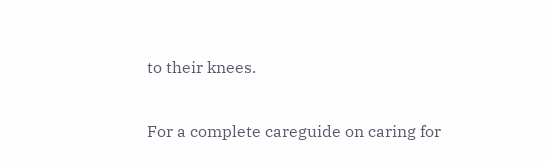to their knees.

For a complete careguide on caring for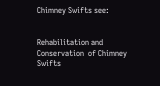Chimney Swifts see:


Rehabilitation and Conservation  of Chimney Swifts